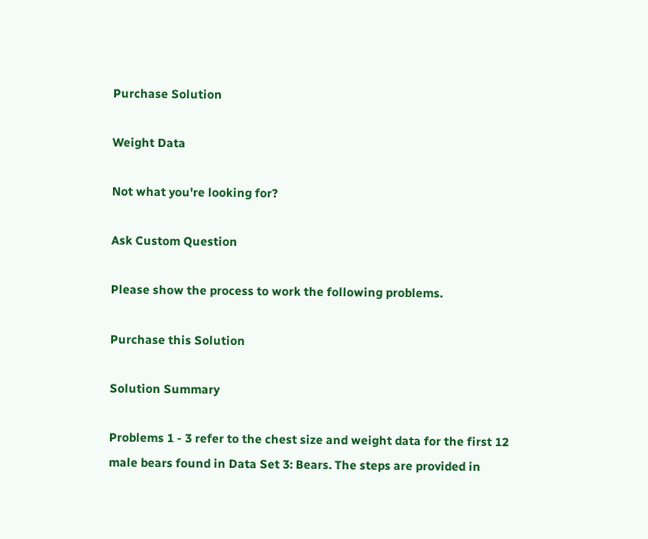Purchase Solution

Weight Data

Not what you're looking for?

Ask Custom Question

Please show the process to work the following problems.

Purchase this Solution

Solution Summary

Problems 1 - 3 refer to the chest size and weight data for the first 12 male bears found in Data Set 3: Bears. The steps are provided in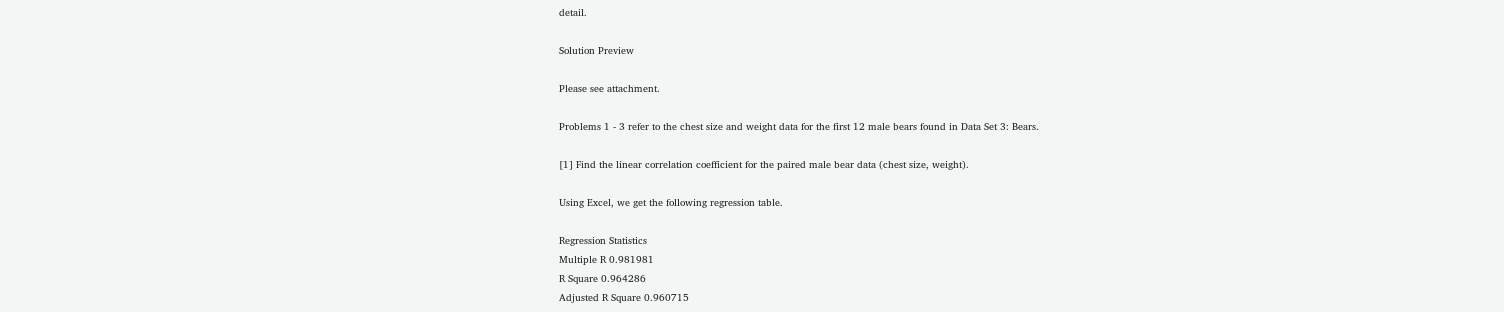detail.

Solution Preview

Please see attachment.

Problems 1 - 3 refer to the chest size and weight data for the first 12 male bears found in Data Set 3: Bears.

[1] Find the linear correlation coefficient for the paired male bear data (chest size, weight).

Using Excel, we get the following regression table.

Regression Statistics
Multiple R 0.981981
R Square 0.964286
Adjusted R Square 0.960715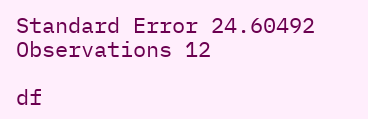Standard Error 24.60492
Observations 12

df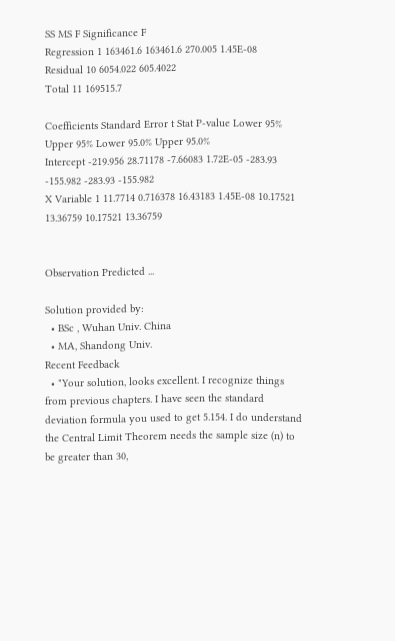SS MS F Significance F
Regression 1 163461.6 163461.6 270.005 1.45E-08
Residual 10 6054.022 605.4022
Total 11 169515.7

Coefficients Standard Error t Stat P-value Lower 95% Upper 95% Lower 95.0% Upper 95.0%
Intercept -219.956 28.71178 -7.66083 1.72E-05 -283.93 -155.982 -283.93 -155.982
X Variable 1 11.7714 0.716378 16.43183 1.45E-08 10.17521 13.36759 10.17521 13.36759


Observation Predicted ...

Solution provided by:
  • BSc , Wuhan Univ. China
  • MA, Shandong Univ.
Recent Feedback
  • "Your solution, looks excellent. I recognize things from previous chapters. I have seen the standard deviation formula you used to get 5.154. I do understand the Central Limit Theorem needs the sample size (n) to be greater than 30,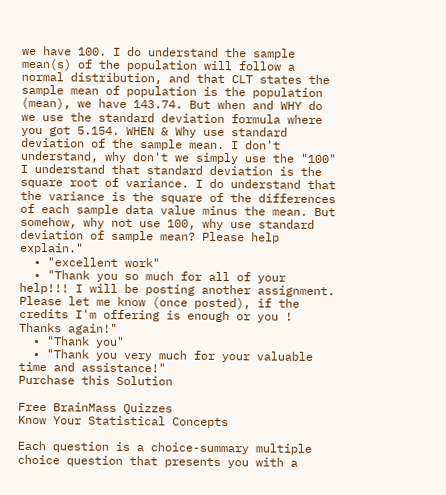we have 100. I do understand the sample mean(s) of the population will follow a normal distribution, and that CLT states the sample mean of population is the population (mean), we have 143.74. But when and WHY do we use the standard deviation formula where you got 5.154. WHEN & Why use standard deviation of the sample mean. I don't understand, why don't we simply use the "100" I understand that standard deviation is the square root of variance. I do understand that the variance is the square of the differences of each sample data value minus the mean. But somehow, why not use 100, why use standard deviation of sample mean? Please help explain."
  • "excellent work"
  • "Thank you so much for all of your help!!! I will be posting another assignment. Please let me know (once posted), if the credits I'm offering is enough or you ! Thanks again!"
  • "Thank you"
  • "Thank you very much for your valuable time and assistance!"
Purchase this Solution

Free BrainMass Quizzes
Know Your Statistical Concepts

Each question is a choice-summary multiple choice question that presents you with a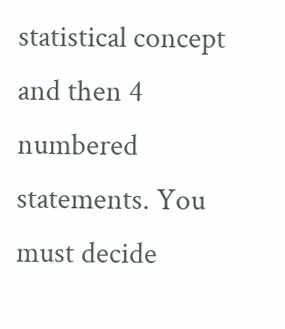statistical concept and then 4 numbered statements. You must decide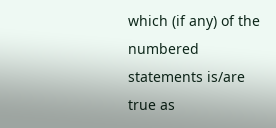which (if any) of the numbered statements is/are true as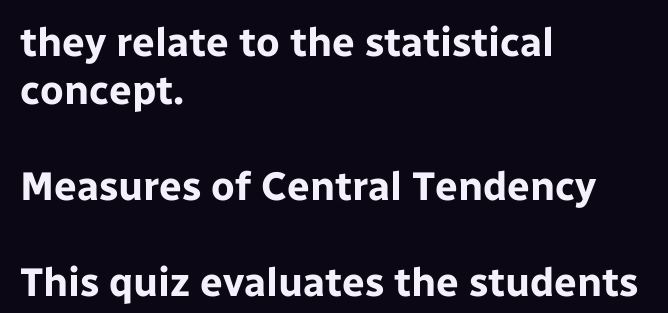they relate to the statistical concept.

Measures of Central Tendency

This quiz evaluates the students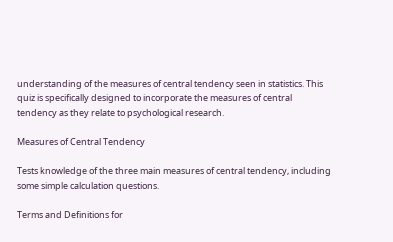understanding of the measures of central tendency seen in statistics. This quiz is specifically designed to incorporate the measures of central tendency as they relate to psychological research.

Measures of Central Tendency

Tests knowledge of the three main measures of central tendency, including some simple calculation questions.

Terms and Definitions for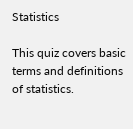Statistics

This quiz covers basic terms and definitions of statistics.